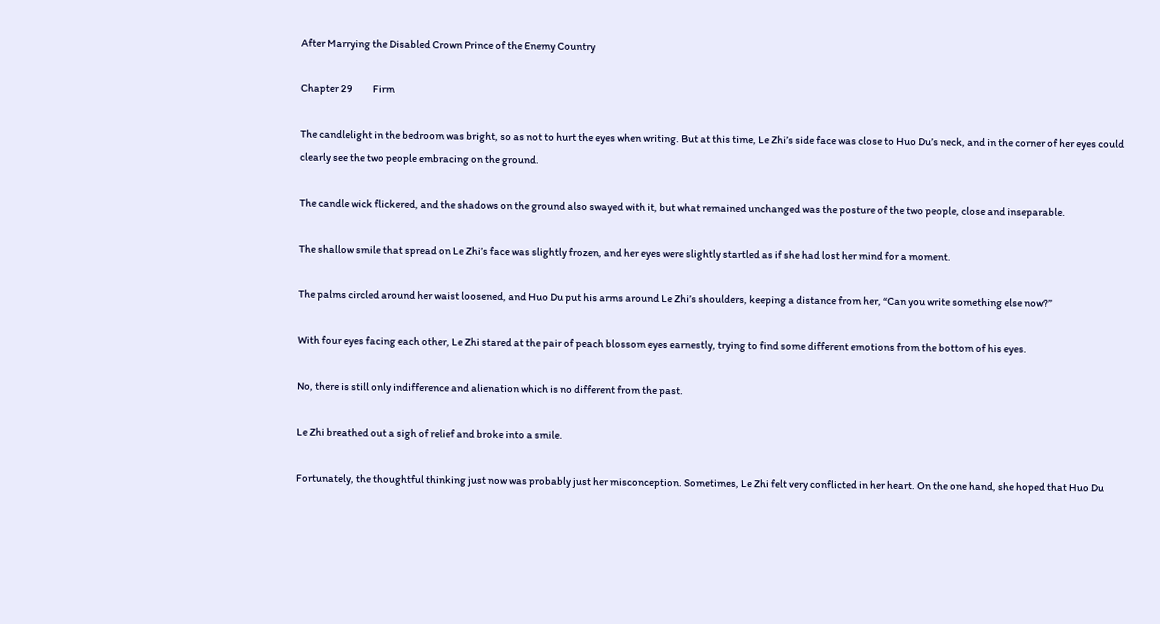After Marrying the Disabled Crown Prince of the Enemy Country

Chapter 29          Firm

The candlelight in the bedroom was bright, so as not to hurt the eyes when writing. But at this time, Le Zhi’s side face was close to Huo Du’s neck, and in the corner of her eyes could clearly see the two people embracing on the ground.

The candle wick flickered, and the shadows on the ground also swayed with it, but what remained unchanged was the posture of the two people, close and inseparable.

The shallow smile that spread on Le Zhi’s face was slightly frozen, and her eyes were slightly startled as if she had lost her mind for a moment.

The palms circled around her waist loosened, and Huo Du put his arms around Le Zhi’s shoulders, keeping a distance from her, “Can you write something else now?”

With four eyes facing each other, Le Zhi stared at the pair of peach blossom eyes earnestly, trying to find some different emotions from the bottom of his eyes.

No, there is still only indifference and alienation which is no different from the past.

Le Zhi breathed out a sigh of relief and broke into a smile.

Fortunately, the thoughtful thinking just now was probably just her misconception. Sometimes, Le Zhi felt very conflicted in her heart. On the one hand, she hoped that Huo Du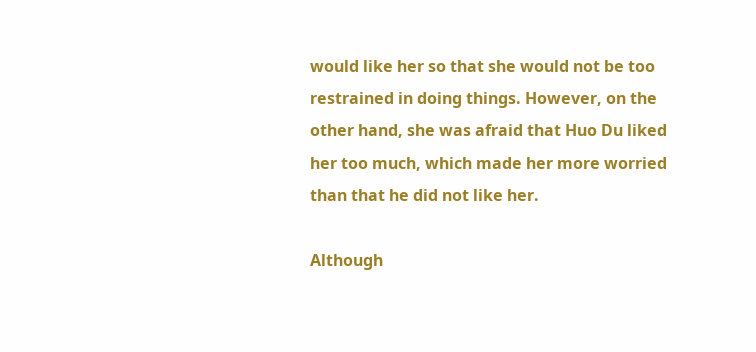would like her so that she would not be too restrained in doing things. However, on the other hand, she was afraid that Huo Du liked her too much, which made her more worried than that he did not like her.

Although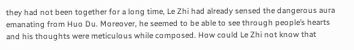they had not been together for a long time, Le Zhi had already sensed the dangerous aura emanating from Huo Du. Moreover, he seemed to be able to see through people’s hearts and his thoughts were meticulous while composed. How could Le Zhi not know that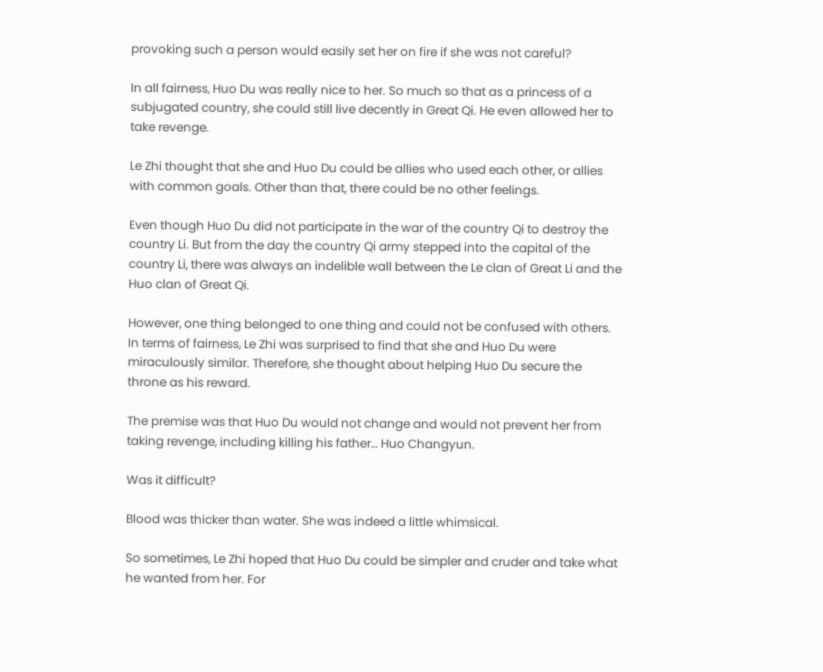provoking such a person would easily set her on fire if she was not careful?

In all fairness, Huo Du was really nice to her. So much so that as a princess of a subjugated country, she could still live decently in Great Qi. He even allowed her to take revenge.

Le Zhi thought that she and Huo Du could be allies who used each other, or allies with common goals. Other than that, there could be no other feelings.

Even though Huo Du did not participate in the war of the country Qi to destroy the country Li. But from the day the country Qi army stepped into the capital of the country Li, there was always an indelible wall between the Le clan of Great Li and the Huo clan of Great Qi.

However, one thing belonged to one thing and could not be confused with others. In terms of fairness, Le Zhi was surprised to find that she and Huo Du were miraculously similar. Therefore, she thought about helping Huo Du secure the throne as his reward.

The premise was that Huo Du would not change and would not prevent her from taking revenge, including killing his father… Huo Changyun.

Was it difficult?

Blood was thicker than water. She was indeed a little whimsical.

So sometimes, Le Zhi hoped that Huo Du could be simpler and cruder and take what he wanted from her. For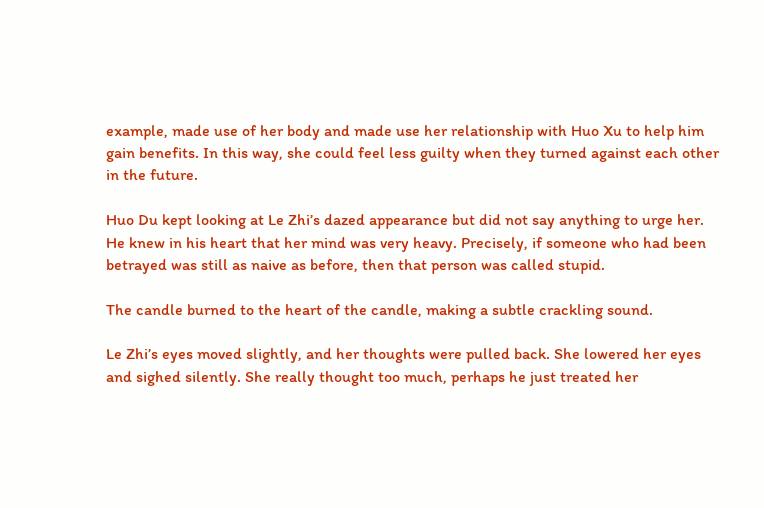example, made use of her body and made use her relationship with Huo Xu to help him gain benefits. In this way, she could feel less guilty when they turned against each other in the future.

Huo Du kept looking at Le Zhi’s dazed appearance but did not say anything to urge her. He knew in his heart that her mind was very heavy. Precisely, if someone who had been betrayed was still as naive as before, then that person was called stupid.

The candle burned to the heart of the candle, making a subtle crackling sound.

Le Zhi’s eyes moved slightly, and her thoughts were pulled back. She lowered her eyes and sighed silently. She really thought too much, perhaps he just treated her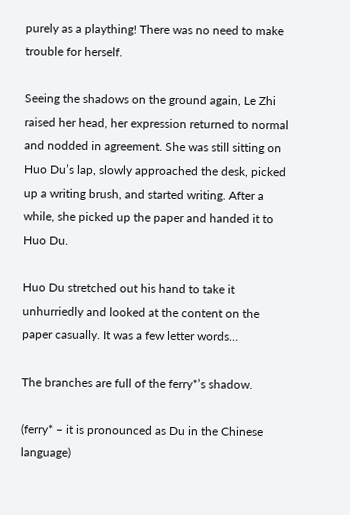purely as a plaything! There was no need to make trouble for herself.

Seeing the shadows on the ground again, Le Zhi raised her head, her expression returned to normal and nodded in agreement. She was still sitting on Huo Du’s lap, slowly approached the desk, picked up a writing brush, and started writing. After a while, she picked up the paper and handed it to Huo Du.

Huo Du stretched out his hand to take it unhurriedly and looked at the content on the paper casually. It was a few letter words…

The branches are full of the ferry*’s shadow.

(ferry* – it is pronounced as Du in the Chinese language)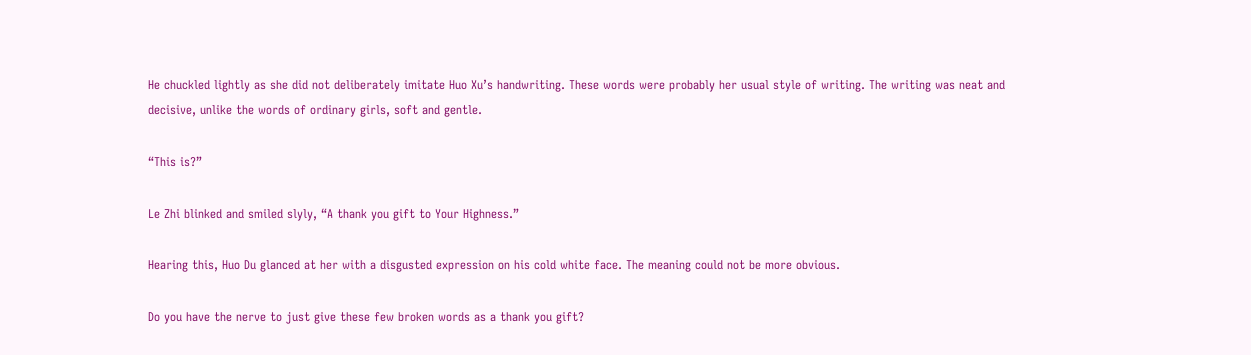He chuckled lightly as she did not deliberately imitate Huo Xu’s handwriting. These words were probably her usual style of writing. The writing was neat and decisive, unlike the words of ordinary girls, soft and gentle.

“This is?”

Le Zhi blinked and smiled slyly, “A thank you gift to Your Highness.”

Hearing this, Huo Du glanced at her with a disgusted expression on his cold white face. The meaning could not be more obvious.

Do you have the nerve to just give these few broken words as a thank you gift?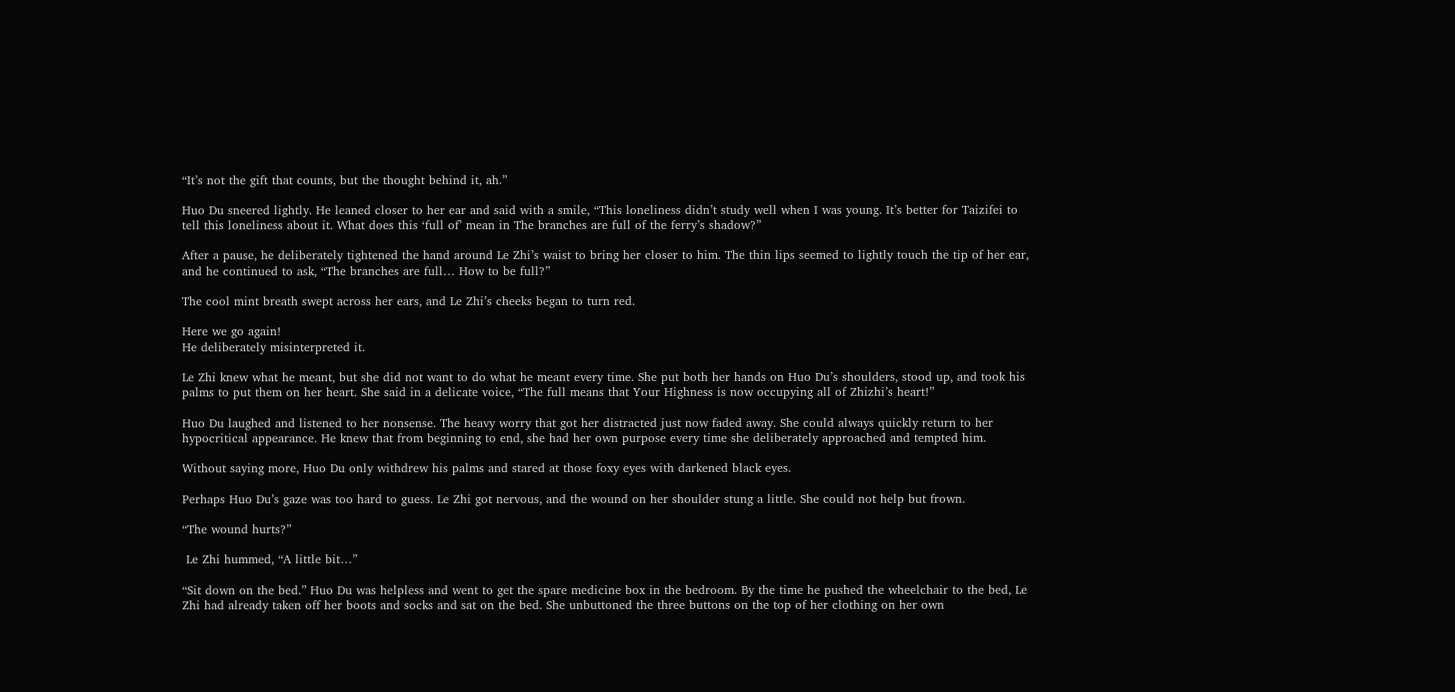“It’s not the gift that counts, but the thought behind it, ah.”

Huo Du sneered lightly. He leaned closer to her ear and said with a smile, “This loneliness didn’t study well when I was young. It’s better for Taizifei to tell this loneliness about it. What does this ‘full of’ mean in The branches are full of the ferry’s shadow?”

After a pause, he deliberately tightened the hand around Le Zhi’s waist to bring her closer to him. The thin lips seemed to lightly touch the tip of her ear, and he continued to ask, “The branches are full… How to be full?”

The cool mint breath swept across her ears, and Le Zhi’s cheeks began to turn red.

Here we go again!
He deliberately misinterpreted it.

Le Zhi knew what he meant, but she did not want to do what he meant every time. She put both her hands on Huo Du’s shoulders, stood up, and took his palms to put them on her heart. She said in a delicate voice, “The full means that Your Highness is now occupying all of Zhizhi’s heart!”

Huo Du laughed and listened to her nonsense. The heavy worry that got her distracted just now faded away. She could always quickly return to her hypocritical appearance. He knew that from beginning to end, she had her own purpose every time she deliberately approached and tempted him.

Without saying more, Huo Du only withdrew his palms and stared at those foxy eyes with darkened black eyes.

Perhaps Huo Du’s gaze was too hard to guess. Le Zhi got nervous, and the wound on her shoulder stung a little. She could not help but frown.

“The wound hurts?”

 Le Zhi hummed, “A little bit…”

“Sit down on the bed.” Huo Du was helpless and went to get the spare medicine box in the bedroom. By the time he pushed the wheelchair to the bed, Le Zhi had already taken off her boots and socks and sat on the bed. She unbuttoned the three buttons on the top of her clothing on her own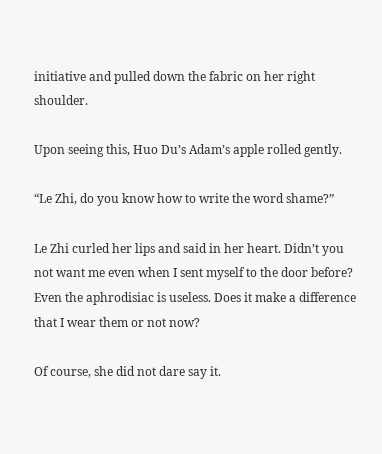initiative and pulled down the fabric on her right shoulder.

Upon seeing this, Huo Du’s Adam’s apple rolled gently.

“Le Zhi, do you know how to write the word shame?”

Le Zhi curled her lips and said in her heart. Didn’t you not want me even when I sent myself to the door before? Even the aphrodisiac is useless. Does it make a difference that I wear them or not now?

Of course, she did not dare say it.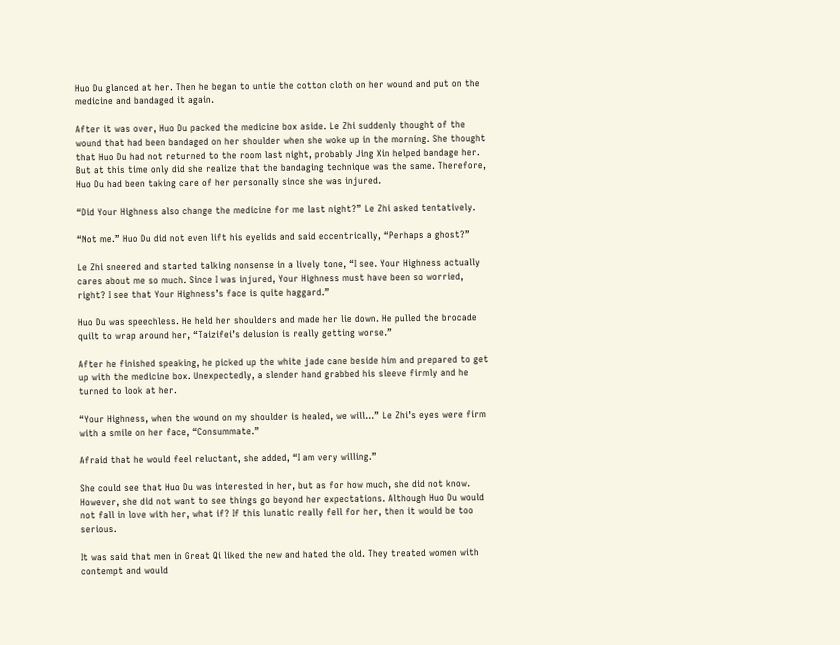Huo Du glanced at her. Then he began to untie the cotton cloth on her wound and put on the medicine and bandaged it again.

After it was over, Huo Du packed the medicine box aside. Le Zhi suddenly thought of the wound that had been bandaged on her shoulder when she woke up in the morning. She thought that Huo Du had not returned to the room last night, probably Jing Xin helped bandage her. But at this time only did she realize that the bandaging technique was the same. Therefore, Huo Du had been taking care of her personally since she was injured.

“Did Your Highness also change the medicine for me last night?” Le Zhi asked tentatively.

“Not me.” Huo Du did not even lift his eyelids and said eccentrically, “Perhaps a ghost?”

Le Zhi sneered and started talking nonsense in a lively tone, “I see. Your Highness actually cares about me so much. Since I was injured, Your Highness must have been so worried, right? I see that Your Highness’s face is quite haggard.”

Huo Du was speechless. He held her shoulders and made her lie down. He pulled the brocade quilt to wrap around her, “Taizifei’s delusion is really getting worse.”

After he finished speaking, he picked up the white jade cane beside him and prepared to get up with the medicine box. Unexpectedly, a slender hand grabbed his sleeve firmly and he turned to look at her.

“Your Highness, when the wound on my shoulder is healed, we will…” Le Zhi’s eyes were firm with a smile on her face, “Consummate.”

Afraid that he would feel reluctant, she added, “I am very willing.”

She could see that Huo Du was interested in her, but as for how much, she did not know. However, she did not want to see things go beyond her expectations. Although Huo Du would not fall in love with her, what if? If this lunatic really fell for her, then it would be too serious.

It was said that men in Great Qi liked the new and hated the old. They treated women with contempt and would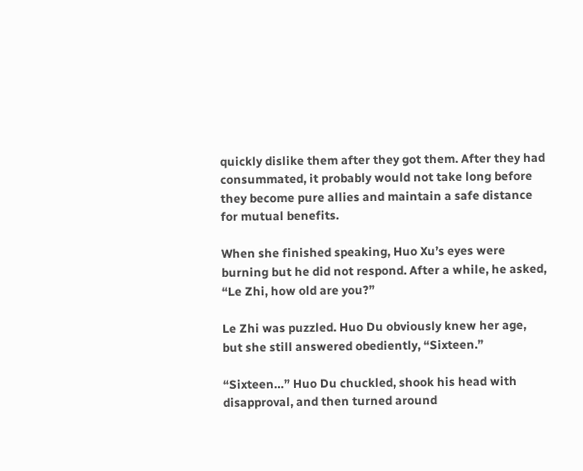quickly dislike them after they got them. After they had consummated, it probably would not take long before they become pure allies and maintain a safe distance for mutual benefits.

When she finished speaking, Huo Xu’s eyes were burning but he did not respond. After a while, he asked, “Le Zhi, how old are you?”

Le Zhi was puzzled. Huo Du obviously knew her age, but she still answered obediently, “Sixteen.”

“Sixteen…” Huo Du chuckled, shook his head with disapproval, and then turned around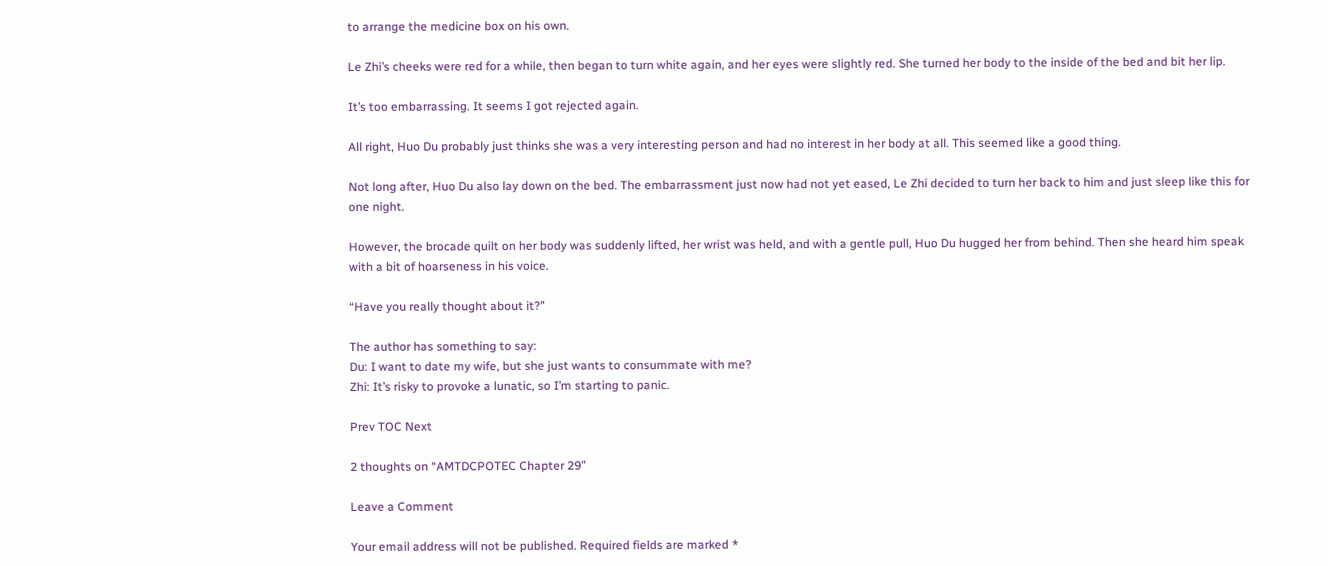to arrange the medicine box on his own.

Le Zhi’s cheeks were red for a while, then began to turn white again, and her eyes were slightly red. She turned her body to the inside of the bed and bit her lip.

It’s too embarrassing. It seems I got rejected again.

All right, Huo Du probably just thinks she was a very interesting person and had no interest in her body at all. This seemed like a good thing.

Not long after, Huo Du also lay down on the bed. The embarrassment just now had not yet eased, Le Zhi decided to turn her back to him and just sleep like this for one night.

However, the brocade quilt on her body was suddenly lifted, her wrist was held, and with a gentle pull, Huo Du hugged her from behind. Then she heard him speak with a bit of hoarseness in his voice.

“Have you really thought about it?”

The author has something to say:
Du: I want to date my wife, but she just wants to consummate with me?
Zhi: It’s risky to provoke a lunatic, so I’m starting to panic.

Prev TOC Next

2 thoughts on “AMTDCPOTEC Chapter 29”

Leave a Comment

Your email address will not be published. Required fields are marked *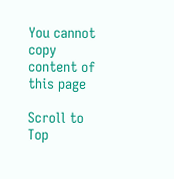You cannot copy content of this page

Scroll to Top